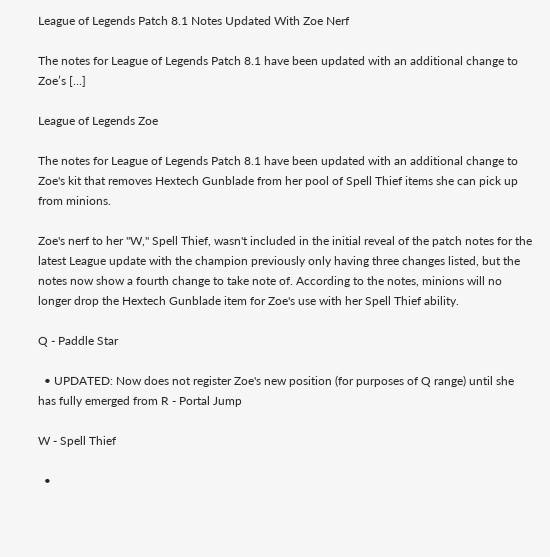League of Legends Patch 8.1 Notes Updated With Zoe Nerf

The notes for League of Legends Patch 8.1 have been updated with an additional change to Zoe’s [...]

League of Legends Zoe

The notes for League of Legends Patch 8.1 have been updated with an additional change to Zoe's kit that removes Hextech Gunblade from her pool of Spell Thief items she can pick up from minions.

Zoe's nerf to her "W," Spell Thief, wasn't included in the initial reveal of the patch notes for the latest League update with the champion previously only having three changes listed, but the notes now show a fourth change to take note of. According to the notes, minions will no longer drop the Hextech Gunblade item for Zoe's use with her Spell Thief ability.

Q - Paddle Star

  • UPDATED: Now does not register Zoe's new position (for purposes of Q range) until she has fully emerged from R - Portal Jump

W - Spell Thief

  •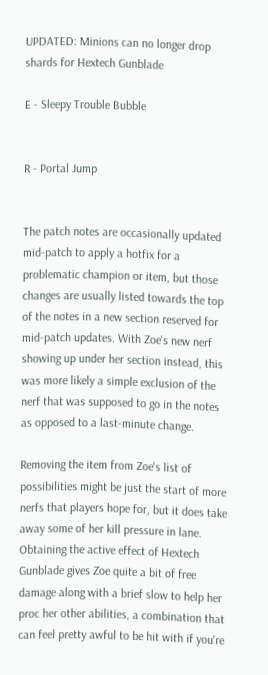UPDATED: Minions can no longer drop shards for Hextech Gunblade

E - Sleepy Trouble Bubble


R - Portal Jump


The patch notes are occasionally updated mid-patch to apply a hotfix for a problematic champion or item, but those changes are usually listed towards the top of the notes in a new section reserved for mid-patch updates. With Zoe's new nerf showing up under her section instead, this was more likely a simple exclusion of the nerf that was supposed to go in the notes as opposed to a last-minute change.

Removing the item from Zoe's list of possibilities might be just the start of more nerfs that players hope for, but it does take away some of her kill pressure in lane. Obtaining the active effect of Hextech Gunblade gives Zoe quite a bit of free damage along with a brief slow to help her proc her other abilities, a combination that can feel pretty awful to be hit with if you're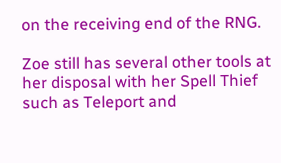on the receiving end of the RNG.

Zoe still has several other tools at her disposal with her Spell Thief such as Teleport and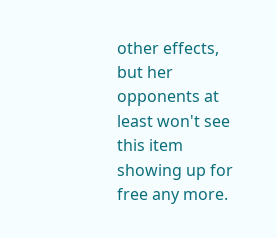other effects, but her opponents at least won't see this item showing up for free any more.